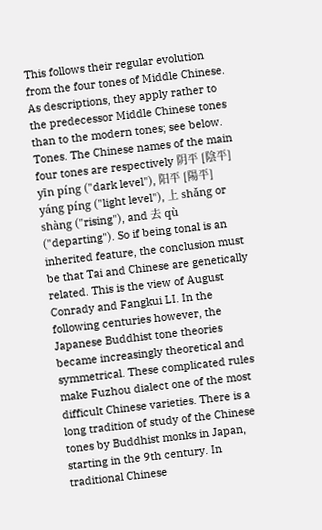This follows their regular evolution from the four tones of Middle Chinese. As descriptions, they apply rather to the predecessor Middle Chinese tones than to the modern tones; see below. Tones. The Chinese names of the main four tones are respectively 阴平 [陰平] yīn píng ("dark level"), 阳平 [陽平] yáng píng ("light level"), 上 shǎng or shàng ("rising"), and 去 qù ("departing"). So if being tonal is an inherited feature, the conclusion must be that Tai and Chinese are genetically related. This is the view of August Conrady and Fangkui LI. In the following centuries however, the Japanese Buddhist tone theories became increasingly theoretical and symmetrical. These complicated rules make Fuzhou dialect one of the most difficult Chinese varieties. There is a long tradition of study of the Chinese tones by Buddhist monks in Japan, starting in the 9th century. In traditional Chinese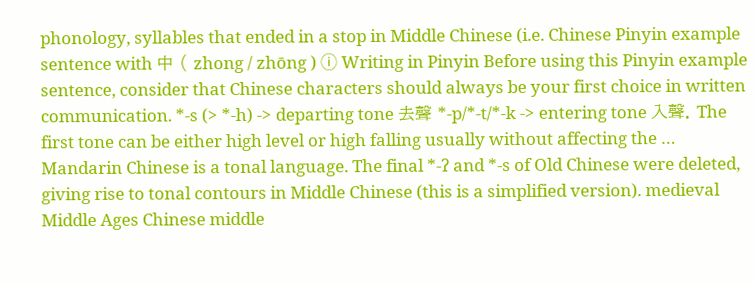phonology, syllables that ended in a stop in Middle Chinese (i.e. Chinese Pinyin example sentence with 中 ( zhong / zhōng ) ⓘ Writing in Pinyin Before using this Pinyin example sentence, consider that Chinese characters should always be your first choice in written communication. *-s (> *-h) -> departing tone 去聲 *-p/*-t/*-k -> entering tone 入聲. The first tone can be either high level or high falling usually without affecting the … Mandarin Chinese is a tonal language. The final *-ʔ and *-s of Old Chinese were deleted, giving rise to tonal contours in Middle Chinese (this is a simplified version). medieval Middle Ages Chinese middle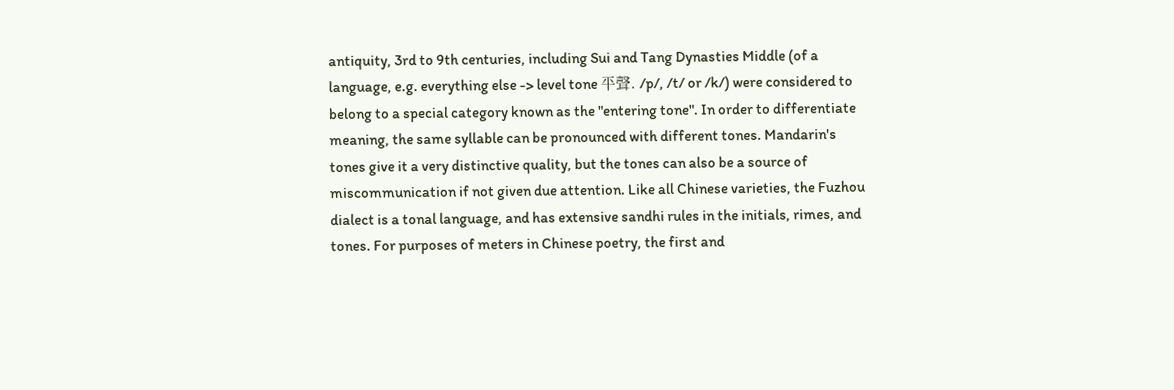antiquity, 3rd to 9th centuries, including Sui and Tang Dynasties Middle (of a language, e.g. everything else -> level tone 平聲. /p/, /t/ or /k/) were considered to belong to a special category known as the "entering tone". In order to differentiate meaning, the same syllable can be pronounced with different tones. Mandarin's tones give it a very distinctive quality, but the tones can also be a source of miscommunication if not given due attention. Like all Chinese varieties, the Fuzhou dialect is a tonal language, and has extensive sandhi rules in the initials, rimes, and tones. For purposes of meters in Chinese poetry, the first and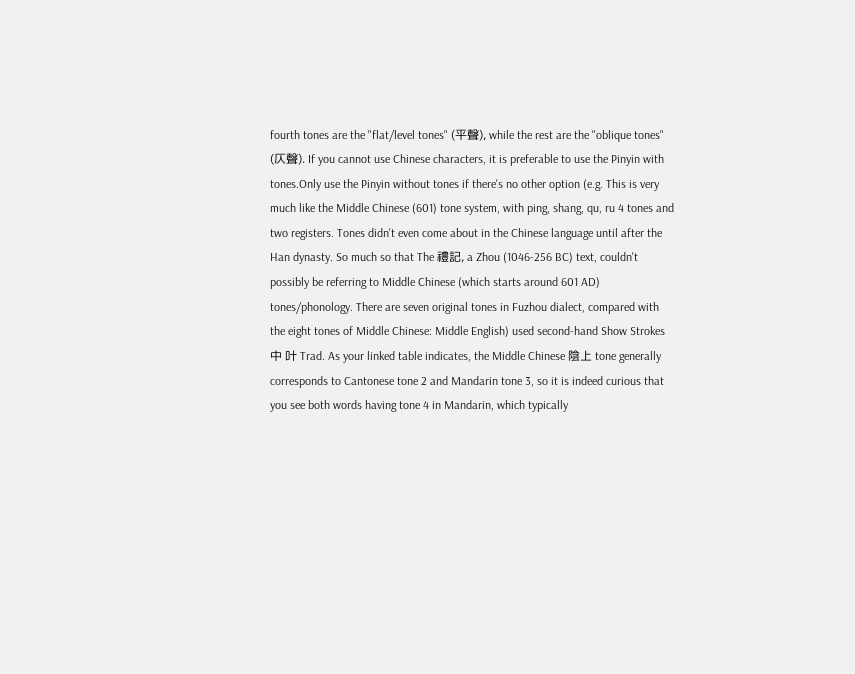fourth tones are the "flat/level tones" (平聲), while the rest are the "oblique tones" (仄聲). If you cannot use Chinese characters, it is preferable to use the Pinyin with tones.Only use the Pinyin without tones if there's no other option (e.g. This is very much like the Middle Chinese (601) tone system, with ping, shang, qu, ru 4 tones and two registers. Tones didn't even come about in the Chinese language until after the Han dynasty. So much so that The 禮記, a Zhou (1046-256 BC) text, couldn't possibly be referring to Middle Chinese (which starts around 601 AD) tones/phonology. There are seven original tones in Fuzhou dialect, compared with the eight tones of Middle Chinese: Middle English) used second-hand Show Strokes 中 叶 Trad. As your linked table indicates, the Middle Chinese 陰上 tone generally corresponds to Cantonese tone 2 and Mandarin tone 3, so it is indeed curious that you see both words having tone 4 in Mandarin, which typically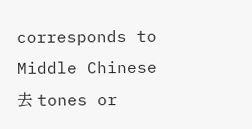corresponds to Middle Chinese 去 tones or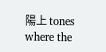陽上 tones where the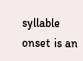syllable onset is an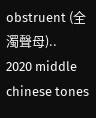obstruent (全濁聲母)..
2020 middle chinese tones